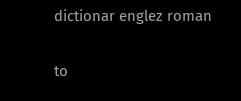dictionar englez roman

to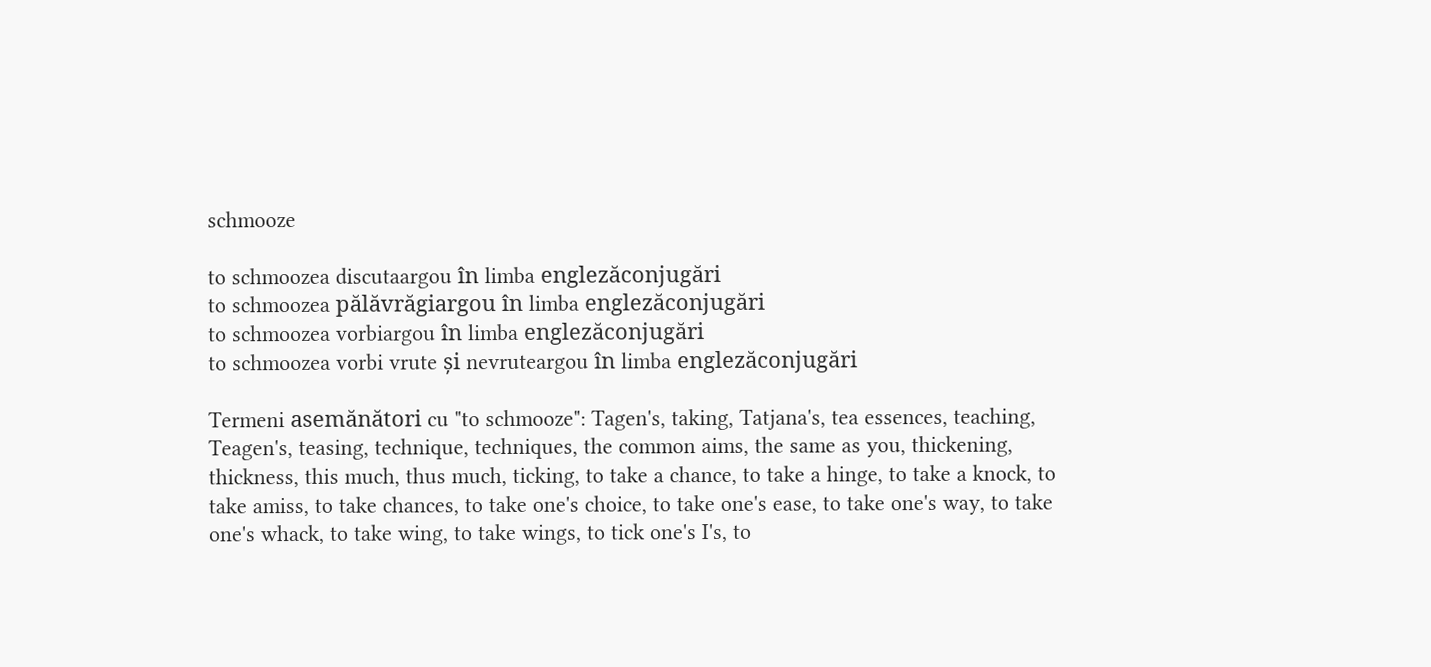schmooze

to schmoozea discutaargou în limba englezăconjugări
to schmoozea pălăvrăgiargou în limba englezăconjugări
to schmoozea vorbiargou în limba englezăconjugări
to schmoozea vorbi vrute și nevruteargou în limba englezăconjugări

Termeni asemănători cu "to schmooze": Tagen's, taking, Tatjana's, tea essences, teaching, Teagen's, teasing, technique, techniques, the common aims, the same as you, thickening, thickness, this much, thus much, ticking, to take a chance, to take a hinge, to take a knock, to take amiss, to take chances, to take one's choice, to take one's ease, to take one's way, to take one's whack, to take wing, to take wings, to tick one's I's, to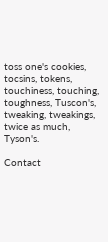toss one's cookies, tocsins, tokens, touchiness, touching, toughness, Tuscon's, tweaking, tweakings, twice as much, Tyson's.

Contact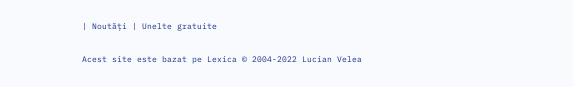| Noutăți | Unelte gratuite

Acest site este bazat pe Lexica © 2004-2022 Lucian Velea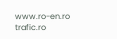www.ro-en.ro trafic.ro